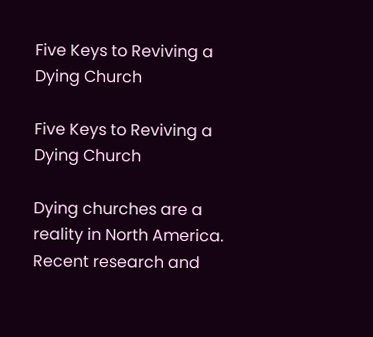Five Keys to Reviving a Dying Church

Five Keys to Reviving a Dying Church

Dying churches are a reality in North America. Recent research and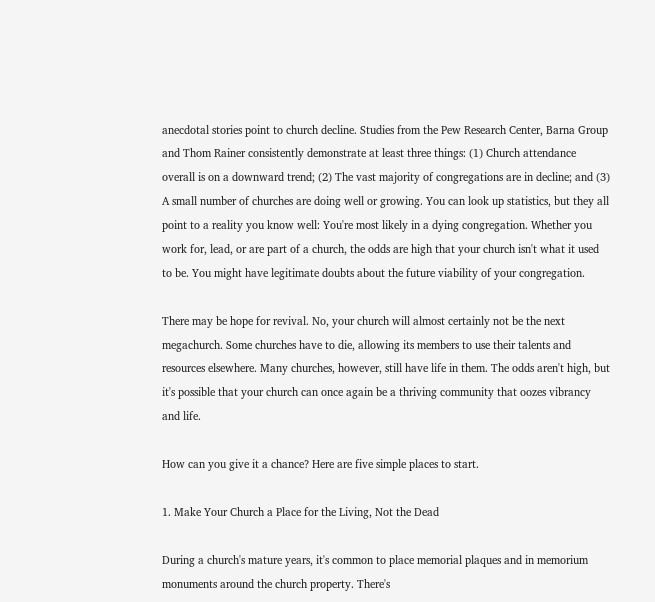anecdotal stories point to church decline. Studies from the Pew Research Center, Barna Group and Thom Rainer consistently demonstrate at least three things: (1) Church attendance overall is on a downward trend; (2) The vast majority of congregations are in decline; and (3) A small number of churches are doing well or growing. You can look up statistics, but they all point to a reality you know well: You're most likely in a dying congregation. Whether you work for, lead, or are part of a church, the odds are high that your church isn't what it used to be. You might have legitimate doubts about the future viability of your congregation.

There may be hope for revival. No, your church will almost certainly not be the next megachurch. Some churches have to die, allowing its members to use their talents and resources elsewhere. Many churches, however, still have life in them. The odds aren't high, but it's possible that your church can once again be a thriving community that oozes vibrancy and life.

How can you give it a chance? Here are five simple places to start.

1. Make Your Church a Place for the Living, Not the Dead

During a church's mature years, it's common to place memorial plaques and in memorium monuments around the church property. There's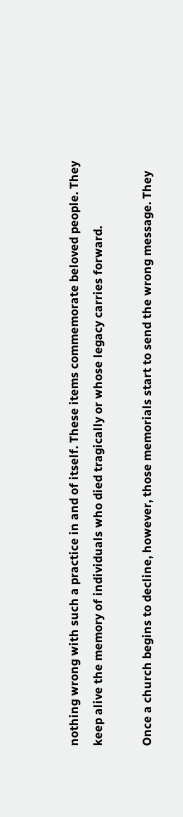nothing wrong with such a practice in and of itself. These items commemorate beloved people. They keep alive the memory of individuals who died tragically or whose legacy carries forward.

Once a church begins to decline, however, those memorials start to send the wrong message. They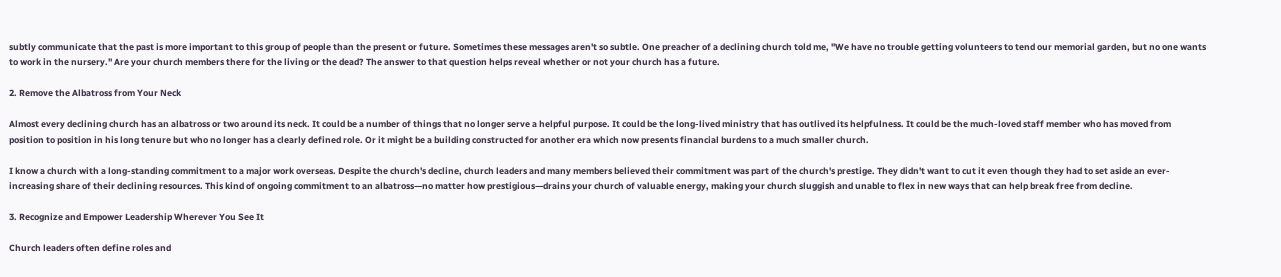subtly communicate that the past is more important to this group of people than the present or future. Sometimes these messages aren't so subtle. One preacher of a declining church told me, "We have no trouble getting volunteers to tend our memorial garden, but no one wants to work in the nursery." Are your church members there for the living or the dead? The answer to that question helps reveal whether or not your church has a future.

2. Remove the Albatross from Your Neck

Almost every declining church has an albatross or two around its neck. It could be a number of things that no longer serve a helpful purpose. It could be the long-lived ministry that has outlived its helpfulness. It could be the much-loved staff member who has moved from position to position in his long tenure but who no longer has a clearly defined role. Or it might be a building constructed for another era which now presents financial burdens to a much smaller church.

I know a church with a long-standing commitment to a major work overseas. Despite the church's decline, church leaders and many members believed their commitment was part of the church's prestige. They didn't want to cut it even though they had to set aside an ever-increasing share of their declining resources. This kind of ongoing commitment to an albatross—no matter how prestigious—drains your church of valuable energy, making your church sluggish and unable to flex in new ways that can help break free from decline.

3. Recognize and Empower Leadership Wherever You See It

Church leaders often define roles and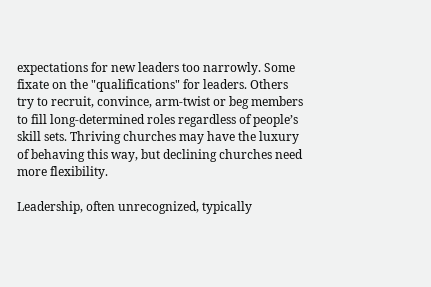expectations for new leaders too narrowly. Some fixate on the "qualifications" for leaders. Others try to recruit, convince, arm-twist or beg members to fill long-determined roles regardless of people’s skill sets. Thriving churches may have the luxury of behaving this way, but declining churches need more flexibility.

Leadership, often unrecognized, typically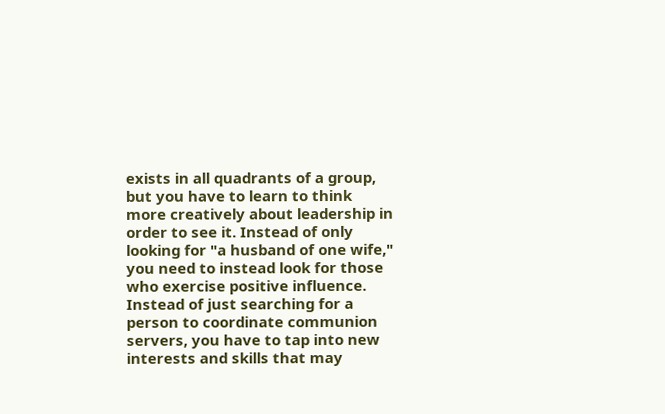exists in all quadrants of a group, but you have to learn to think more creatively about leadership in order to see it. Instead of only looking for "a husband of one wife," you need to instead look for those who exercise positive influence. Instead of just searching for a person to coordinate communion servers, you have to tap into new interests and skills that may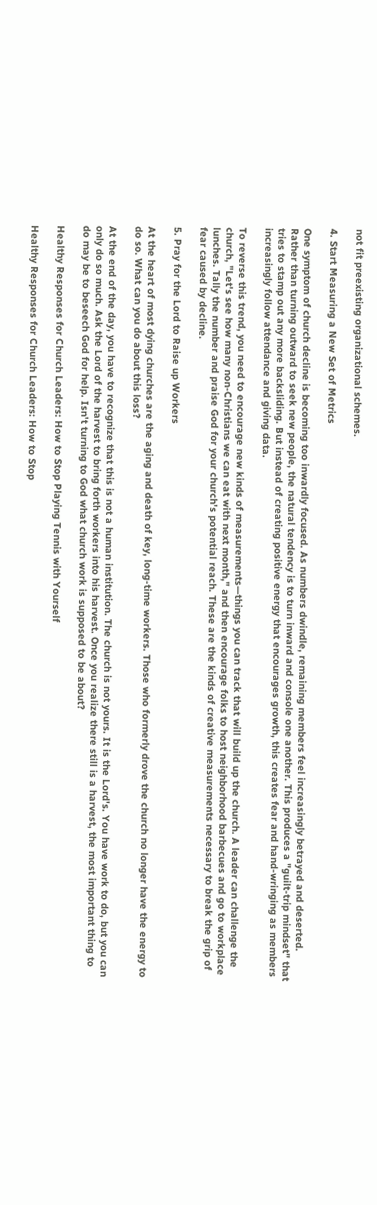not fit preexisting organizational schemes.

4. Start Measuring a New Set of Metrics

One symptom of church decline is becoming too inwardly focused. As numbers dwindle, remaining members feel increasingly betrayed and deserted. Rather than turning outward to seek new people, the natural tendency is to turn inward and console one another. This produces a "guilt-trip mindset" that tries to stamp out any more backsliding. But instead of creating positive energy that encourages growth, this creates fear and hand-wringing as members increasingly follow attendance and giving data.

To reverse this trend, you need to encourage new kinds of measurements—things you can track that will build up the church. A leader can challenge the church, "Let's see how many non-Christians we can eat with next month," and then encourage folks to host neighborhood barbecues and go to workplace lunches. Tally the number and praise God for your church's potential reach. These are the kinds of creative measurements necessary to break the grip of fear caused by decline.

5. Pray for the Lord to Raise up Workers

At the heart of most dying churches are the aging and death of key, long-time workers. Those who formerly drove the church no longer have the energy to do so. What can you do about this loss?

At the end of the day, you have to recognize that this is not a human institution. The church is not yours. It is the Lord's. You have work to do, but you can only do so much. Ask the Lord of the harvest to bring forth workers into his harvest. Once you realize there still is a harvest, the most important thing to do may be to beseech God for help. Isn't turning to God what church work is supposed to be about?

Healthy Responses for Church Leaders: How to Stop Playing Tennis with Yourself

Healthy Responses for Church Leaders: How to Stop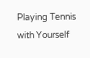Playing Tennis with Yourself